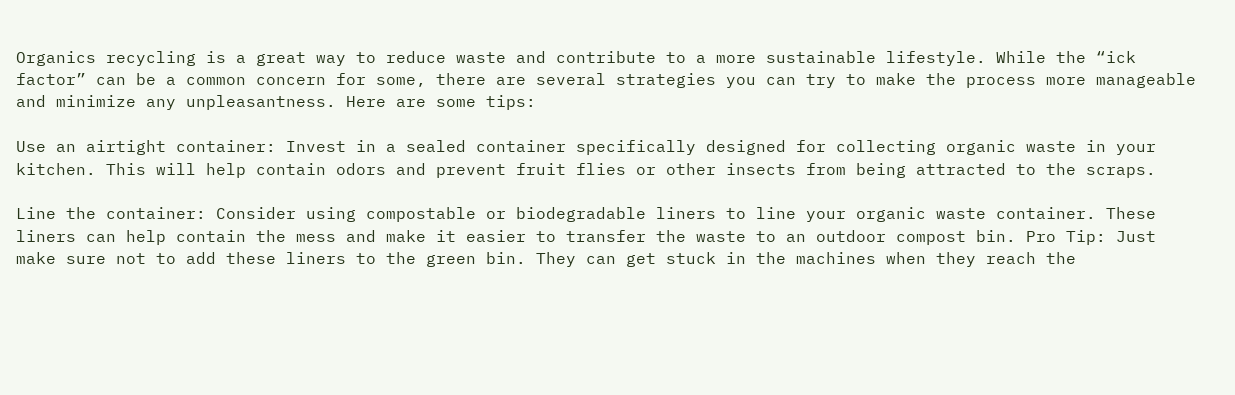Organics recycling is a great way to reduce waste and contribute to a more sustainable lifestyle. While the “ick factor” can be a common concern for some, there are several strategies you can try to make the process more manageable and minimize any unpleasantness. Here are some tips:

Use an airtight container: Invest in a sealed container specifically designed for collecting organic waste in your kitchen. This will help contain odors and prevent fruit flies or other insects from being attracted to the scraps.

Line the container: Consider using compostable or biodegradable liners to line your organic waste container. These liners can help contain the mess and make it easier to transfer the waste to an outdoor compost bin. Pro Tip: Just make sure not to add these liners to the green bin. They can get stuck in the machines when they reach the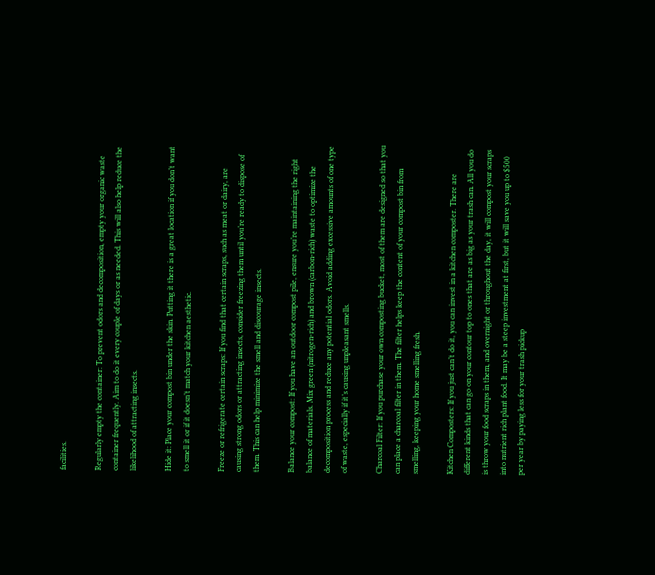facilities.

Regularly empty the container: To prevent odors and decomposition, empty your organic waste container frequently. Aim to do it every couple of days or as needed. This will also help reduce the likelihood of attracting insects.

Hide it: Place your compost bin under the skin. Putting it there is a great location if you don’t want to smell it or if it doesn’t match your kitchen aesthetic.

Freeze or refrigerate certain scraps: If you find that certain scraps, such as meat or dairy, are causing strong odors or attracting insects, consider freezing them until you’re ready to dispose of them. This can help minimize the smell and discourage insects.

Balance your compost: If you have an outdoor compost pile, ensure you’re maintaining the right balance of materials. Mix green (nitrogen-rich) and brown (carbon-rich) waste to optimize the decomposition process and reduce any potential odors. Avoid adding excessive amounts of one type of waste, especially if it’s causing unpleasant smells.

Charcoal Filter: If you purchase your own composting bucket, most of them are designed so that you can place a charcoal filter in them. The filter helps keep the content of your compost bin from smelling, keeping your home smelling fresh.

Kitchen Composters: If you just can’t do it, you can invest in a kitchen composter. There are different kinds that can go on your contour top to ones that are as big as your trash can. All you do is throw your food scraps in them, and overnight or throughout the day, it will compost your scraps into nutrient rich plant food. It may be a steep investment at first, but it will save you up to $500 per year by paying less for your trash pickup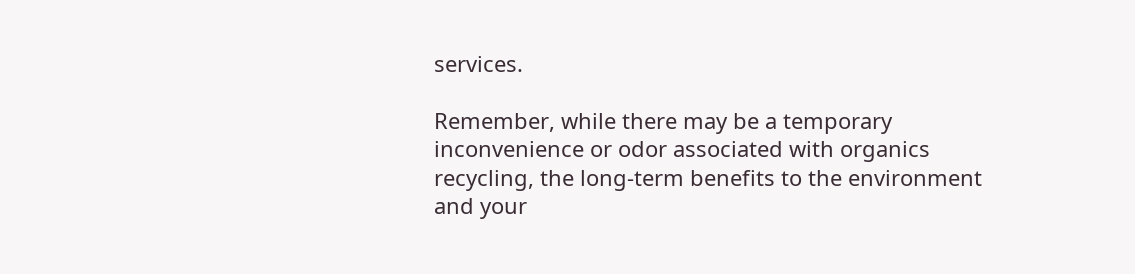services.

Remember, while there may be a temporary inconvenience or odor associated with organics recycling, the long-term benefits to the environment and your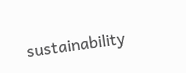sustainability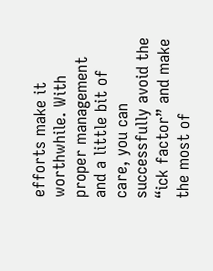efforts make it worthwhile. With proper management and a little bit of care, you can successfully avoid the “ick factor” and make the most of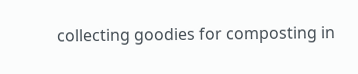collecting goodies for composting in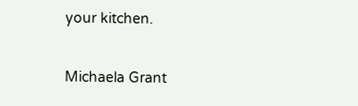your kitchen.

Michaela Grant